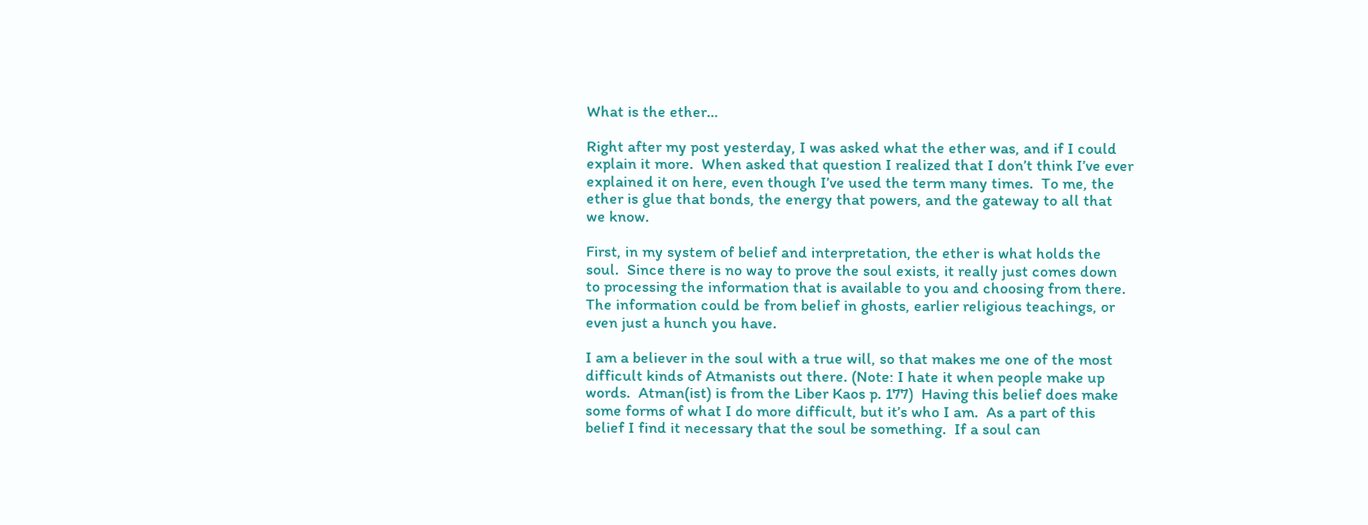What is the ether…

Right after my post yesterday, I was asked what the ether was, and if I could explain it more.  When asked that question I realized that I don’t think I’ve ever explained it on here, even though I’ve used the term many times.  To me, the ether is glue that bonds, the energy that powers, and the gateway to all that we know.

First, in my system of belief and interpretation, the ether is what holds the soul.  Since there is no way to prove the soul exists, it really just comes down to processing the information that is available to you and choosing from there.  The information could be from belief in ghosts, earlier religious teachings, or even just a hunch you have.

I am a believer in the soul with a true will, so that makes me one of the most difficult kinds of Atmanists out there. (Note: I hate it when people make up words.  Atman(ist) is from the Liber Kaos p. 177)  Having this belief does make some forms of what I do more difficult, but it’s who I am.  As a part of this belief I find it necessary that the soul be something.  If a soul can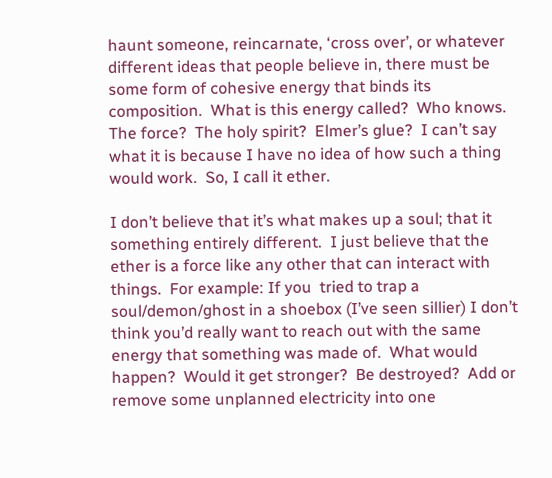haunt someone, reincarnate, ‘cross over’, or whatever different ideas that people believe in, there must be some form of cohesive energy that binds its composition.  What is this energy called?  Who knows.  The force?  The holy spirit?  Elmer’s glue?  I can’t say what it is because I have no idea of how such a thing would work.  So, I call it ether.

I don’t believe that it’s what makes up a soul; that it something entirely different.  I just believe that the ether is a force like any other that can interact with things.  For example: If you  tried to trap a soul/demon/ghost in a shoebox (I’ve seen sillier) I don’t think you’d really want to reach out with the same energy that something was made of.  What would happen?  Would it get stronger?  Be destroyed?  Add or remove some unplanned electricity into one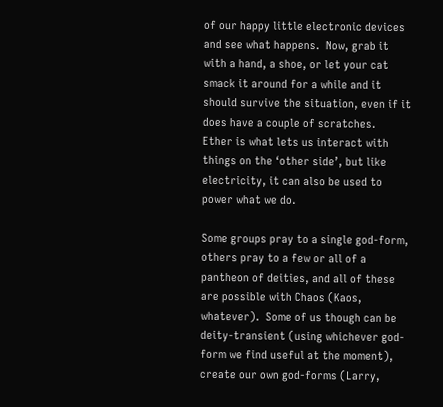of our happy little electronic devices and see what happens.  Now, grab it with a hand, a shoe, or let your cat smack it around for a while and it should survive the situation, even if it does have a couple of scratches.  Ether is what lets us interact with things on the ‘other side’, but like electricity, it can also be used to power what we do.

Some groups pray to a single god-form, others pray to a few or all of a pantheon of deities, and all of these are possible with Chaos (Kaos, whatever).  Some of us though can be deity-transient (using whichever god-form we find useful at the moment), create our own god-forms (Larry,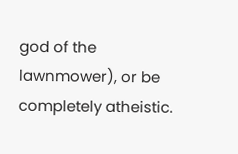god of the lawnmower), or be completely atheistic.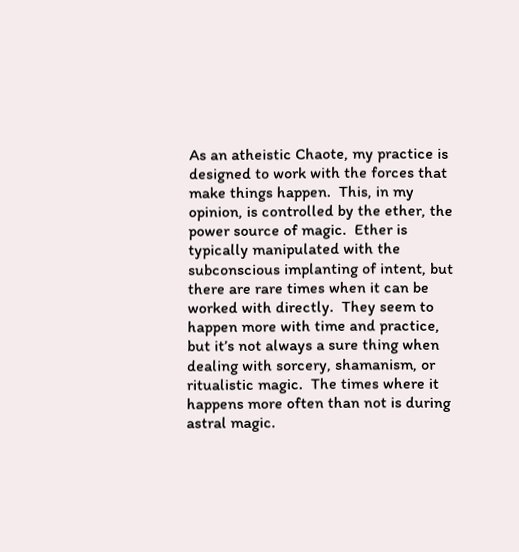As an atheistic Chaote, my practice is designed to work with the forces that make things happen.  This, in my opinion, is controlled by the ether, the power source of magic.  Ether is typically manipulated with the subconscious implanting of intent, but there are rare times when it can be worked with directly.  They seem to happen more with time and practice, but it’s not always a sure thing when dealing with sorcery, shamanism, or ritualistic magic.  The times where it happens more often than not is during astral magic.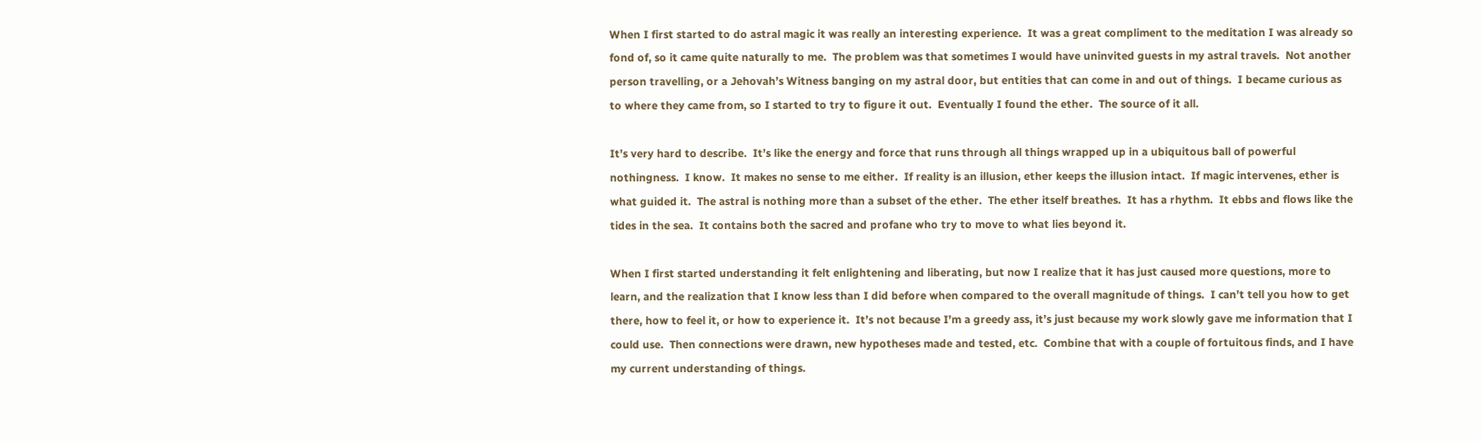When I first started to do astral magic it was really an interesting experience.  It was a great compliment to the meditation I was already so fond of, so it came quite naturally to me.  The problem was that sometimes I would have uninvited guests in my astral travels.  Not another person travelling, or a Jehovah’s Witness banging on my astral door, but entities that can come in and out of things.  I became curious as to where they came from, so I started to try to figure it out.  Eventually I found the ether.  The source of it all.

It’s very hard to describe.  It’s like the energy and force that runs through all things wrapped up in a ubiquitous ball of powerful nothingness.  I know.  It makes no sense to me either.  If reality is an illusion, ether keeps the illusion intact.  If magic intervenes, ether is what guided it.  The astral is nothing more than a subset of the ether.  The ether itself breathes.  It has a rhythm.  It ebbs and flows like the tides in the sea.  It contains both the sacred and profane who try to move to what lies beyond it.

When I first started understanding it felt enlightening and liberating, but now I realize that it has just caused more questions, more to learn, and the realization that I know less than I did before when compared to the overall magnitude of things.  I can’t tell you how to get there, how to feel it, or how to experience it.  It’s not because I’m a greedy ass, it’s just because my work slowly gave me information that I could use.  Then connections were drawn, new hypotheses made and tested, etc.  Combine that with a couple of fortuitous finds, and I have my current understanding of things.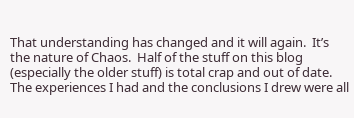That understanding has changed and it will again.  It’s the nature of Chaos.  Half of the stuff on this blog (especially the older stuff) is total crap and out of date.  The experiences I had and the conclusions I drew were all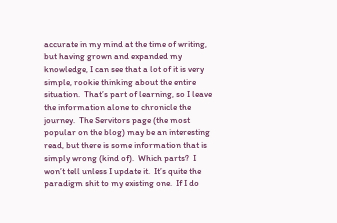accurate in my mind at the time of writing, but having grown and expanded my knowledge, I can see that a lot of it is very simple, rookie thinking about the entire situation.  That’s part of learning, so I leave the information alone to chronicle the journey.  The Servitors page (the most popular on the blog) may be an interesting read, but there is some information that is simply wrong (kind of).  Which parts?  I won’t tell unless I update it.  It’s quite the paradigm shit to my existing one.  If I do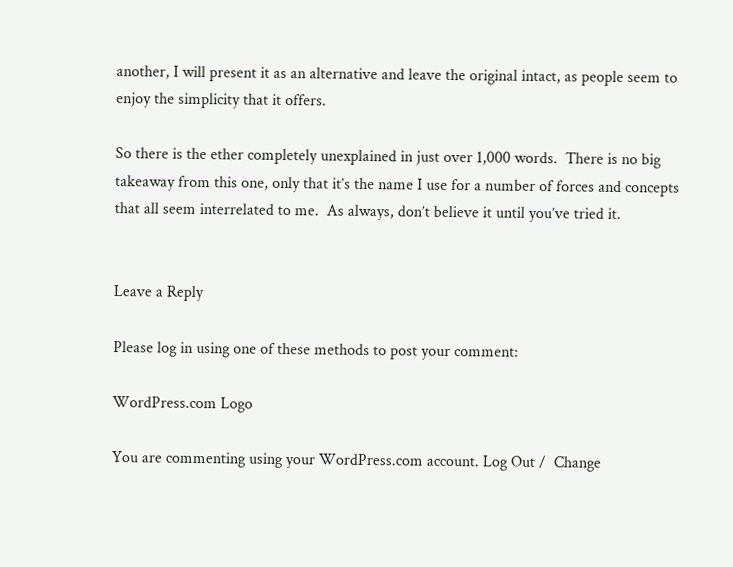another, I will present it as an alternative and leave the original intact, as people seem to enjoy the simplicity that it offers.

So there is the ether completely unexplained in just over 1,000 words.  There is no big takeaway from this one, only that it’s the name I use for a number of forces and concepts that all seem interrelated to me.  As always, don’t believe it until you’ve tried it.


Leave a Reply

Please log in using one of these methods to post your comment:

WordPress.com Logo

You are commenting using your WordPress.com account. Log Out /  Change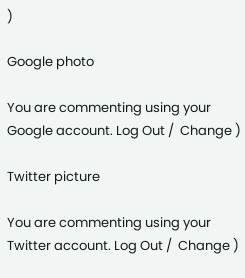)

Google photo

You are commenting using your Google account. Log Out /  Change )

Twitter picture

You are commenting using your Twitter account. Log Out /  Change )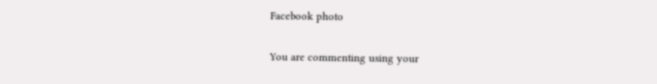Facebook photo

You are commenting using your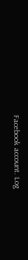Facebook account. Log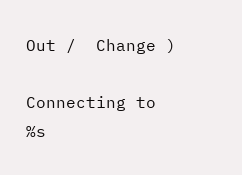Out /  Change )

Connecting to %s